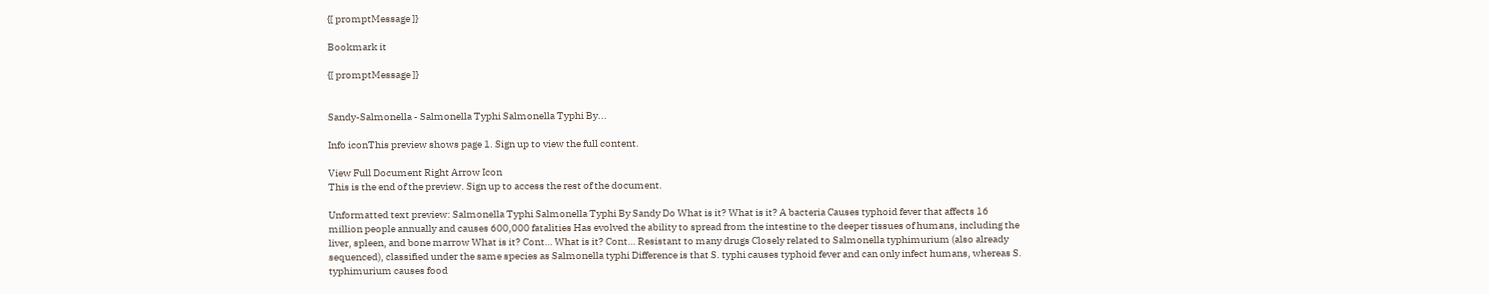{[ promptMessage ]}

Bookmark it

{[ promptMessage ]}


Sandy-Salmonella - Salmonella Typhi Salmonella Typhi By...

Info iconThis preview shows page 1. Sign up to view the full content.

View Full Document Right Arrow Icon
This is the end of the preview. Sign up to access the rest of the document.

Unformatted text preview: Salmonella Typhi Salmonella Typhi By Sandy Do What is it? What is it? A bacteria Causes typhoid fever that affects 16 million people annually and causes 600,000 fatalities Has evolved the ability to spread from the intestine to the deeper tissues of humans, including the liver, spleen, and bone marrow What is it? Cont… What is it? Cont… Resistant to many drugs Closely related to Salmonella typhimurium (also already sequenced), classified under the same species as Salmonella typhi Difference is that S. typhi causes typhoid fever and can only infect humans, whereas S. typhimurium causes food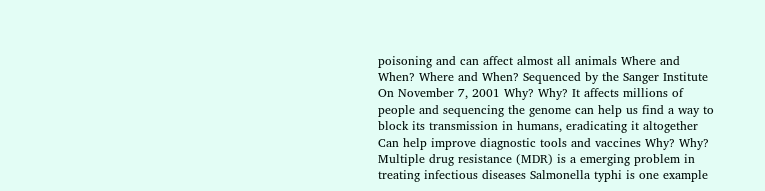poisoning and can affect almost all animals Where and When? Where and When? Sequenced by the Sanger Institute On November 7, 2001 Why? Why? It affects millions of people and sequencing the genome can help us find a way to block its transmission in humans, eradicating it altogether Can help improve diagnostic tools and vaccines Why? Why? Multiple drug resistance (MDR) is a emerging problem in treating infectious diseases Salmonella typhi is one example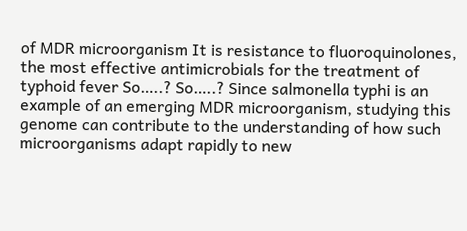of MDR microorganism It is resistance to fluoroquinolones, the most effective antimicrobials for the treatment of typhoid fever So…..? So…..? Since salmonella typhi is an example of an emerging MDR microorganism, studying this genome can contribute to the understanding of how such microorganisms adapt rapidly to new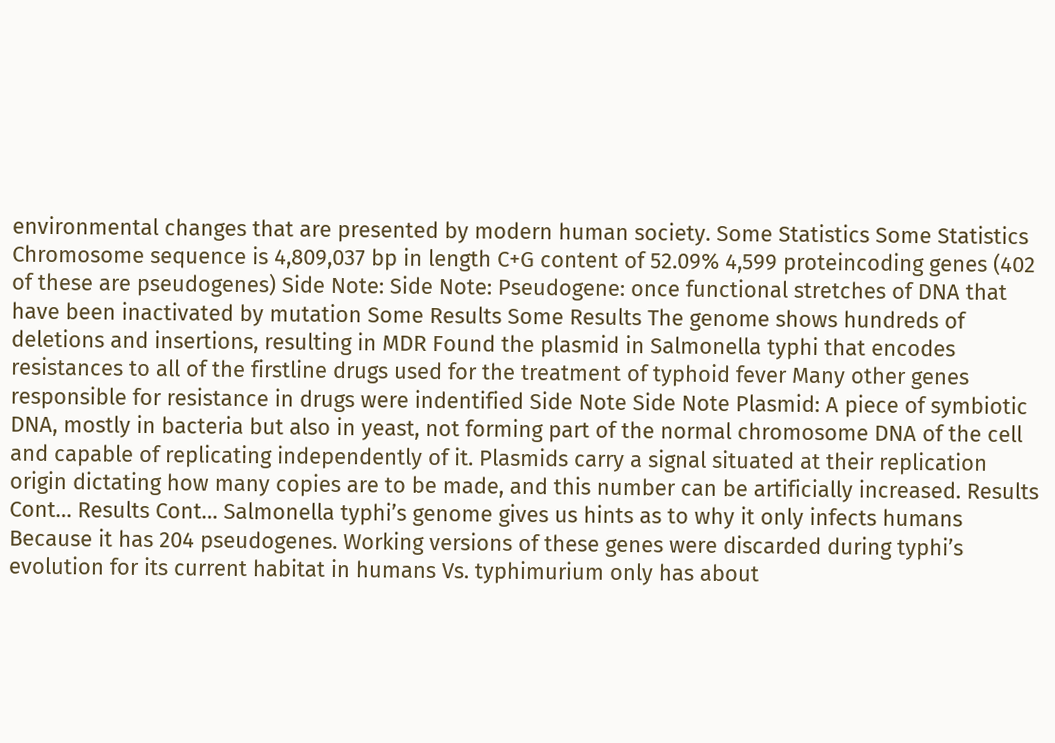environmental changes that are presented by modern human society. Some Statistics Some Statistics Chromosome sequence is 4,809,037 bp in length C+G content of 52.09% 4,599 proteincoding genes (402 of these are pseudogenes) Side Note: Side Note: Pseudogene: once functional stretches of DNA that have been inactivated by mutation Some Results Some Results The genome shows hundreds of deletions and insertions, resulting in MDR Found the plasmid in Salmonella typhi that encodes resistances to all of the firstline drugs used for the treatment of typhoid fever Many other genes responsible for resistance in drugs were indentified Side Note Side Note Plasmid: A piece of symbiotic DNA, mostly in bacteria but also in yeast, not forming part of the normal chromosome DNA of the cell and capable of replicating independently of it. Plasmids carry a signal situated at their replication origin dictating how many copies are to be made, and this number can be artificially increased. Results Cont… Results Cont… Salmonella typhi’s genome gives us hints as to why it only infects humans Because it has 204 pseudogenes. Working versions of these genes were discarded during typhi’s evolution for its current habitat in humans Vs. typhimurium only has about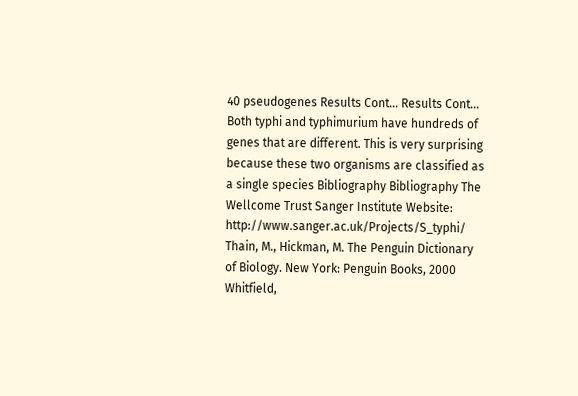40 pseudogenes Results Cont… Results Cont… Both typhi and typhimurium have hundreds of genes that are different. This is very surprising because these two organisms are classified as a single species Bibliography Bibliography The Wellcome Trust Sanger Institute Website: http://www.sanger.ac.uk/Projects/S_typhi/ Thain, M., Hickman, M. The Penguin Dictionary of Biology. New York: Penguin Books, 2000 Whitfield,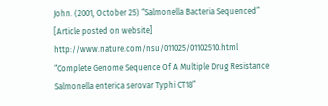John. (2001, October 25) “Salmonella Bacteria Sequenced” [Article posted on website] http://www.nature.com/nsu/011025/01102510.html “Complete Genome Sequence Of A Multiple Drug Resistance Salmonella enterica serovar Typhi CT18”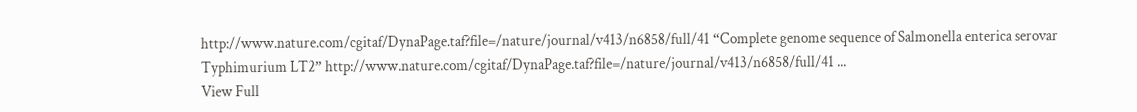http://www.nature.com/cgitaf/DynaPage.taf?file=/nature/journal/v413/n6858/full/41 “Complete genome sequence of Salmonella enterica serovar Typhimurium LT2” http://www.nature.com/cgitaf/DynaPage.taf?file=/nature/journal/v413/n6858/full/41 ...
View Full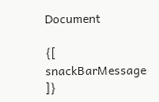Document

{[ snackBarMessage ]}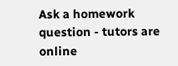Ask a homework question - tutors are online